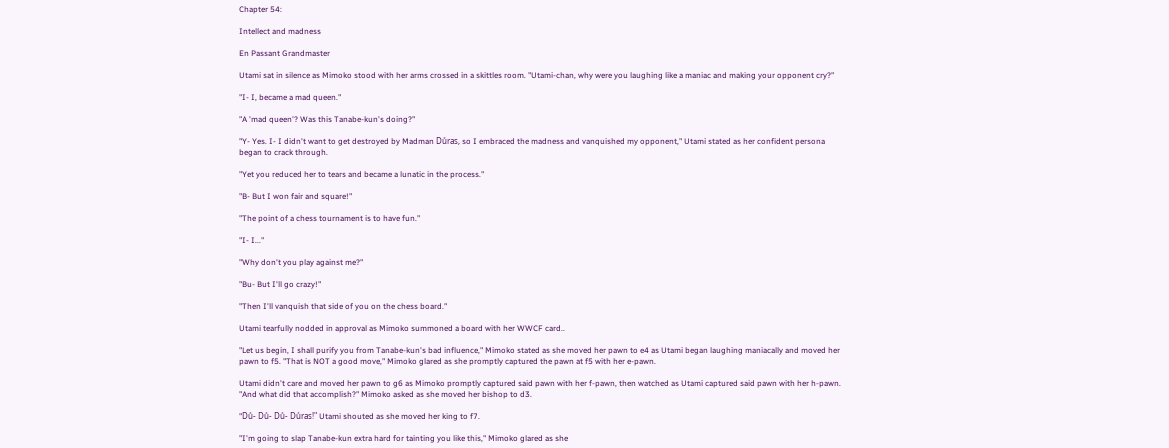Chapter 54:

Intellect and madness

En Passant Grandmaster

Utami sat in silence as Mimoko stood with her arms crossed in a skittles room. "Utami-chan, why were you laughing like a maniac and making your opponent cry?"

"I- I, became a mad queen."

"A 'mad queen'? Was this Tanabe-kun's doing?"

"Y- Yes. I- I didn't want to get destroyed by Madman Důras, so I embraced the madness and vanquished my opponent," Utami stated as her confident persona began to crack through.

"Yet you reduced her to tears and became a lunatic in the process."

"B- But I won fair and square!"

"The point of a chess tournament is to have fun."

"I- I..."

"Why don't you play against me?"

"Bu- But I'll go crazy!"

"Then I'll vanquish that side of you on the chess board."

Utami tearfully nodded in approval as Mimoko summoned a board with her WWCF card..

"Let us begin, I shall purify you from Tanabe-kun's bad influence," Mimoko stated as she moved her pawn to e4 as Utami began laughing maniacally and moved her pawn to f5. "That is NOT a good move," Mimoko glared as she promptly captured the pawn at f5 with her e-pawn.

Utami didn't care and moved her pawn to g6 as Mimoko promptly captured said pawn with her f-pawn, then watched as Utami captured said pawn with her h-pawn. "And what did that accomplish?" Mimoko asked as she moved her bishop to d3.

"Dů- Dů- Dů- Důras!" Utami shouted as she moved her king to f7.

"I'm going to slap Tanabe-kun extra hard for tainting you like this," Mimoko glared as she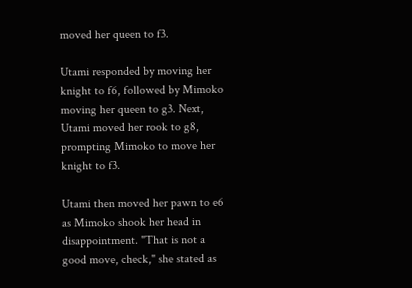moved her queen to f3.

Utami responded by moving her knight to f6, followed by Mimoko moving her queen to g3. Next, Utami moved her rook to g8, prompting Mimoko to move her knight to f3.

Utami then moved her pawn to e6 as Mimoko shook her head in disappointment. "That is not a good move, check," she stated as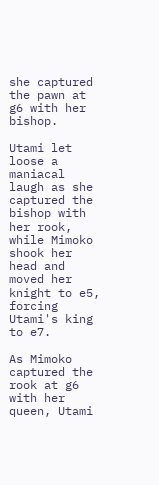she captured the pawn at g6 with her bishop.

Utami let loose a maniacal laugh as she captured the bishop with her rook, while Mimoko shook her head and moved her knight to e5, forcing Utami's king to e7.

As Mimoko captured the rook at g6 with her queen, Utami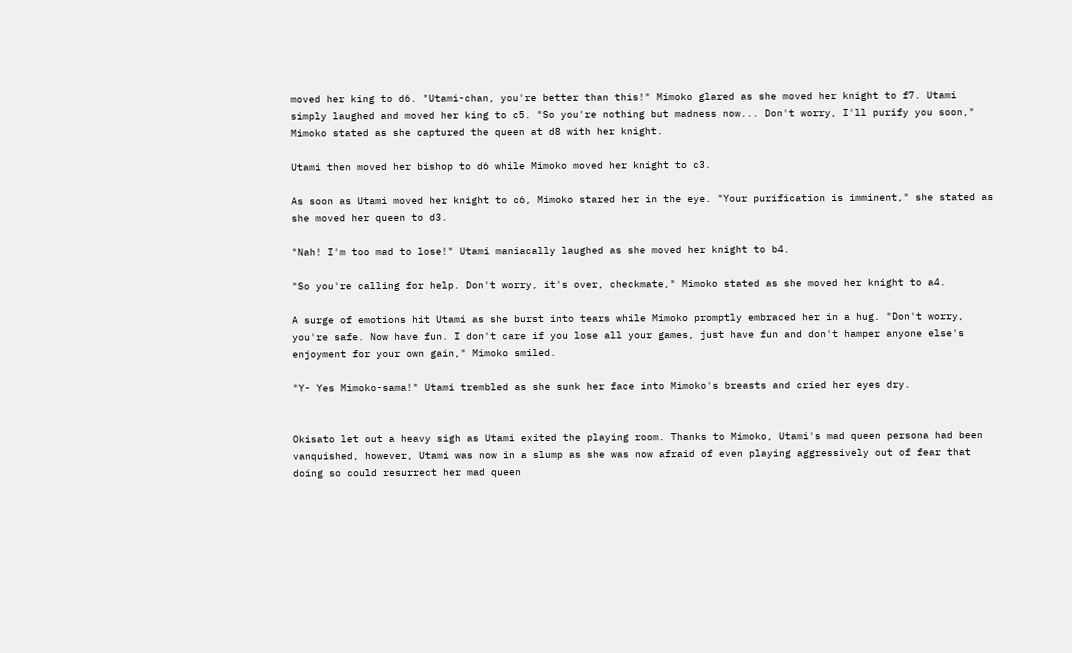moved her king to d6. "Utami-chan, you're better than this!" Mimoko glared as she moved her knight to f7. Utami simply laughed and moved her king to c5. "So you're nothing but madness now... Don't worry, I'll purify you soon," Mimoko stated as she captured the queen at d8 with her knight.

Utami then moved her bishop to d6 while Mimoko moved her knight to c3.

As soon as Utami moved her knight to c6, Mimoko stared her in the eye. "Your purification is imminent," she stated as she moved her queen to d3.

"Nah! I'm too mad to lose!" Utami maniacally laughed as she moved her knight to b4.

"So you're calling for help. Don't worry, it's over, checkmate," Mimoko stated as she moved her knight to a4.

A surge of emotions hit Utami as she burst into tears while Mimoko promptly embraced her in a hug. "Don't worry, you're safe. Now have fun. I don't care if you lose all your games, just have fun and don't hamper anyone else's enjoyment for your own gain," Mimoko smiled.

"Y- Yes Mimoko-sama!" Utami trembled as she sunk her face into Mimoko's breasts and cried her eyes dry.


Okisato let out a heavy sigh as Utami exited the playing room. Thanks to Mimoko, Utami's mad queen persona had been vanquished, however, Utami was now in a slump as she was now afraid of even playing aggressively out of fear that doing so could resurrect her mad queen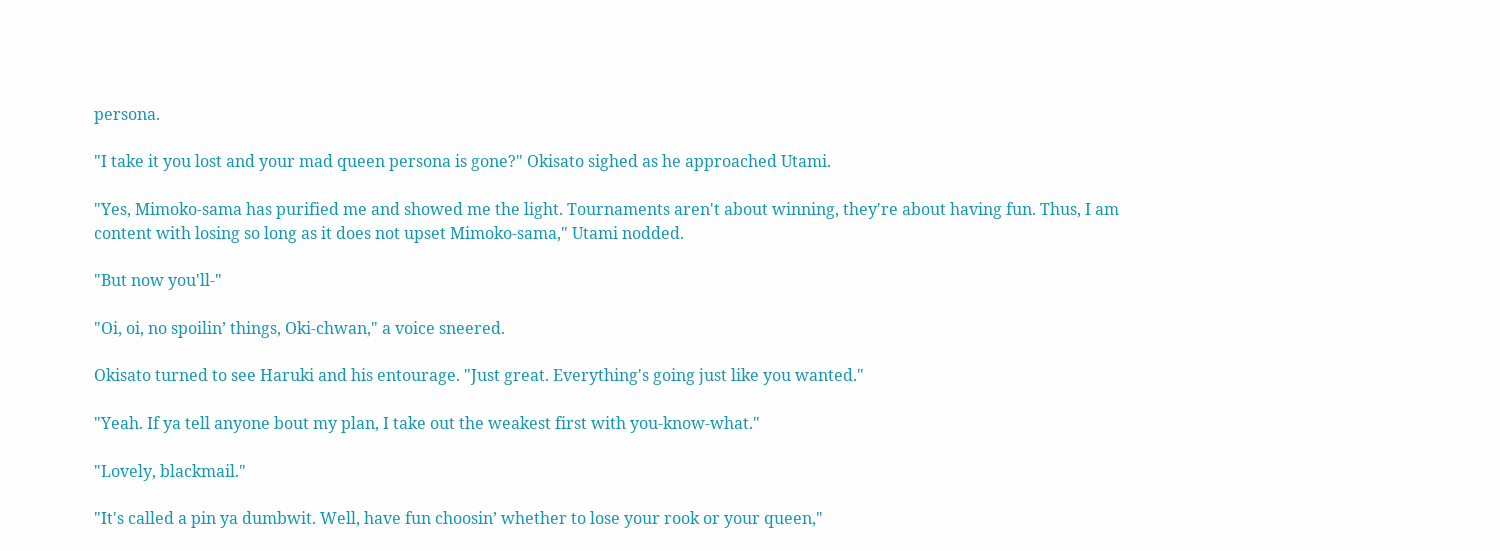persona.

"I take it you lost and your mad queen persona is gone?" Okisato sighed as he approached Utami.

"Yes, Mimoko-sama has purified me and showed me the light. Tournaments aren't about winning, they're about having fun. Thus, I am content with losing so long as it does not upset Mimoko-sama," Utami nodded.

"But now you'll-"

"Oi, oi, no spoilin’ things, Oki-chwan," a voice sneered.

Okisato turned to see Haruki and his entourage. "Just great. Everything's going just like you wanted."

"Yeah. If ya tell anyone bout my plan, I take out the weakest first with you-know-what."

"Lovely, blackmail."

"It's called a pin ya dumbwit. Well, have fun choosin’ whether to lose your rook or your queen,"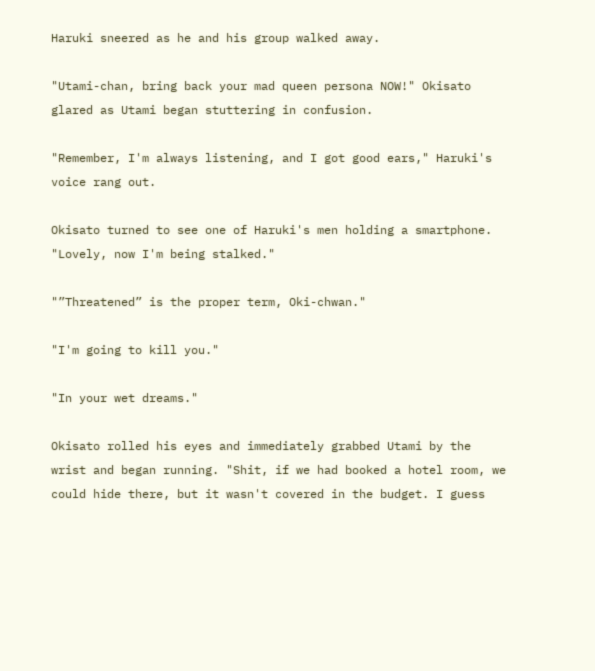Haruki sneered as he and his group walked away.

"Utami-chan, bring back your mad queen persona NOW!" Okisato glared as Utami began stuttering in confusion.

"Remember, I'm always listening, and I got good ears," Haruki's voice rang out.

Okisato turned to see one of Haruki's men holding a smartphone. "Lovely, now I'm being stalked."

"”Threatened” is the proper term, Oki-chwan."

"I'm going to kill you."

"In your wet dreams."

Okisato rolled his eyes and immediately grabbed Utami by the wrist and began running. "Shit, if we had booked a hotel room, we could hide there, but it wasn't covered in the budget. I guess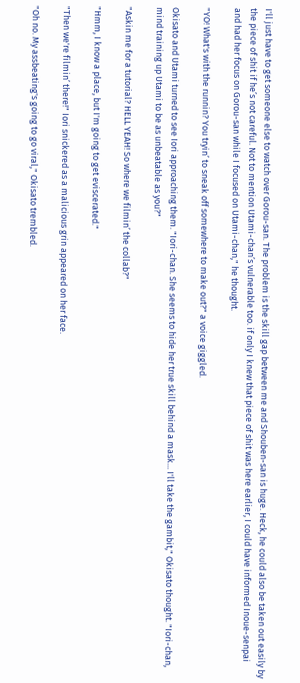I'll just have to get someone else to watch over Gorou-san. The problem is the skill gap between me and Shouben-san is huge. Heck, he could also be taken out easily by the piece of shit if he’s not careful. Not to mention Utami-chan’s vulnerable too. if only I knew that piece of shit was here earlier, I could have informed Inoue-senpai and had her focus on Gorou-san while I focused on Utami-chan," he thought.

"YO! What's with the runnin? You tryin’ to sneak off somewhere to make out?" a voice giggled.

Okisato and Utami turned to see Iori approaching them. "Iori-chan. She seems to hide her true skill behind a mask... I'll take the gambit," Okisato thought. "Iori-chan, mind training up Utami to be as unbeatable as you?"

"Askin me for a tutorial? HELL YEAH! So where we filmin’ the collab?"

"Hmm, I know a place, but I'm going to get eviscerated."

"Then we're filmin’ there!" Iori snickered as a malicious grin appeared on her face.

"Oh no. My assbeating's going to go viral," Okisato trembled.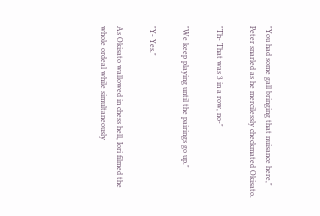"You had some gall bringing that nuisance here," Peter snarled as he mercilessly checkmated Okisato.

"Th- That was 3 in a row, no-"

"We keep playing until the pairings go up."

"Y- Yes."

As Okisato wallowed in chess hell, Iori filmed the whole ordeal while simultaneously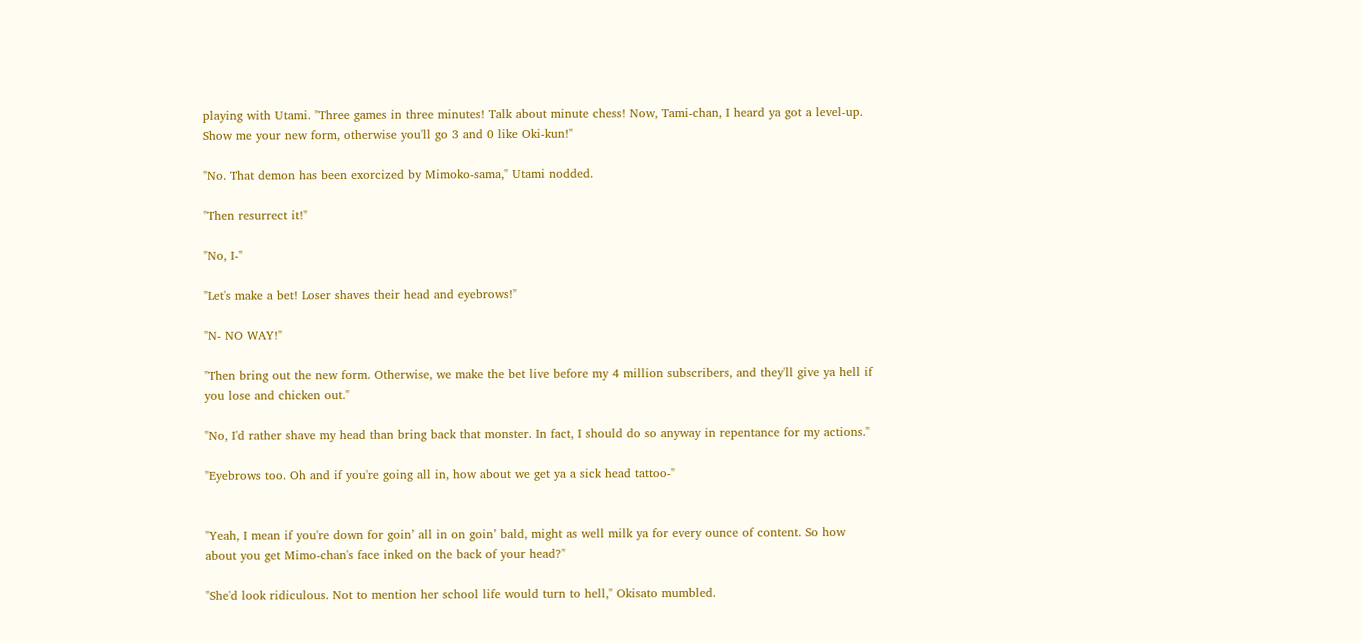playing with Utami. "Three games in three minutes! Talk about minute chess! Now, Tami-chan, I heard ya got a level-up. Show me your new form, otherwise you'll go 3 and 0 like Oki-kun!"

"No. That demon has been exorcized by Mimoko-sama," Utami nodded.

"Then resurrect it!"

"No, I-"

"Let's make a bet! Loser shaves their head and eyebrows!"

"N- NO WAY!"

"Then bring out the new form. Otherwise, we make the bet live before my 4 million subscribers, and they'll give ya hell if you lose and chicken out."

"No, I'd rather shave my head than bring back that monster. In fact, I should do so anyway in repentance for my actions."

"Eyebrows too. Oh and if you're going all in, how about we get ya a sick head tattoo-"


"Yeah, I mean if you're down for goin’ all in on goin’ bald, might as well milk ya for every ounce of content. So how about you get Mimo-chan's face inked on the back of your head?"

"She'd look ridiculous. Not to mention her school life would turn to hell," Okisato mumbled.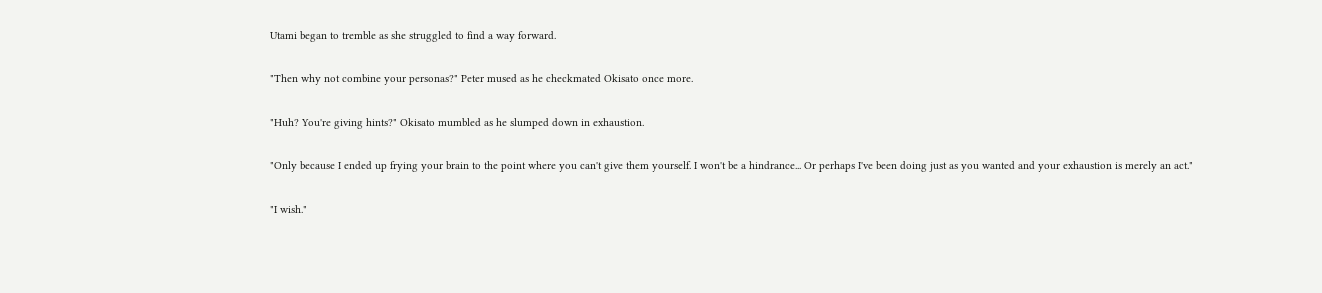Utami began to tremble as she struggled to find a way forward.

"Then why not combine your personas?" Peter mused as he checkmated Okisato once more.

"Huh? You're giving hints?" Okisato mumbled as he slumped down in exhaustion.

"Only because I ended up frying your brain to the point where you can't give them yourself. I won't be a hindrance... Or perhaps I've been doing just as you wanted and your exhaustion is merely an act."

"I wish."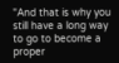"And that is why you still have a long way to go to become a proper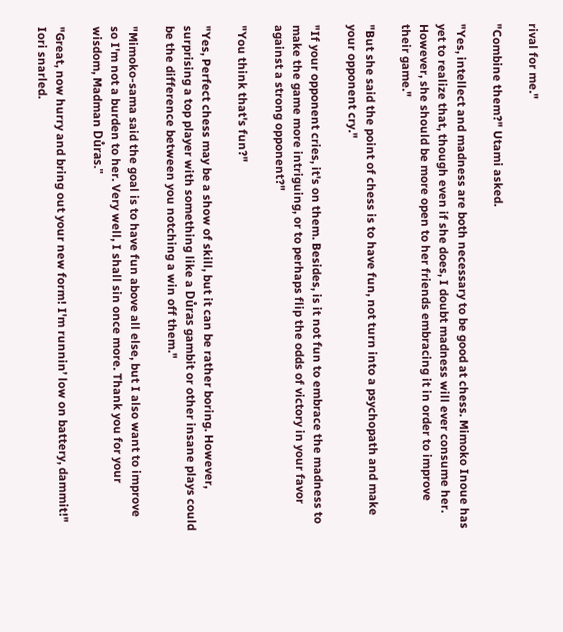rival for me."

"Combine them?" Utami asked.

"Yes, intellect and madness are both necessary to be good at chess. Mimoko Inoue has yet to realize that, though even if she does, I doubt madness will ever consume her. However, she should be more open to her friends embracing it in order to improve their game."

"But she said the point of chess is to have fun, not turn into a psychopath and make your opponent cry."

"If your opponent cries, it's on them. Besides, is it not fun to embrace the madness to make the game more intriguing, or to perhaps flip the odds of victory in your favor against a strong opponent?"

"You think that's fun?"

"Yes, Perfect chess may be a show of skill, but it can be rather boring. However, surprising a top player with something like a Důras gambit or other insane plays could be the difference between you notching a win off them."

"Mimoko-sama said the goal is to have fun above all else, but I also want to improve so I'm not a burden to her. Very well, I shall sin once more. Thank you for your wisdom, Madman Důras."

"Great, now hurry and bring out your new form! I'm runnin’ low on battery, dammit!" Iori snarled.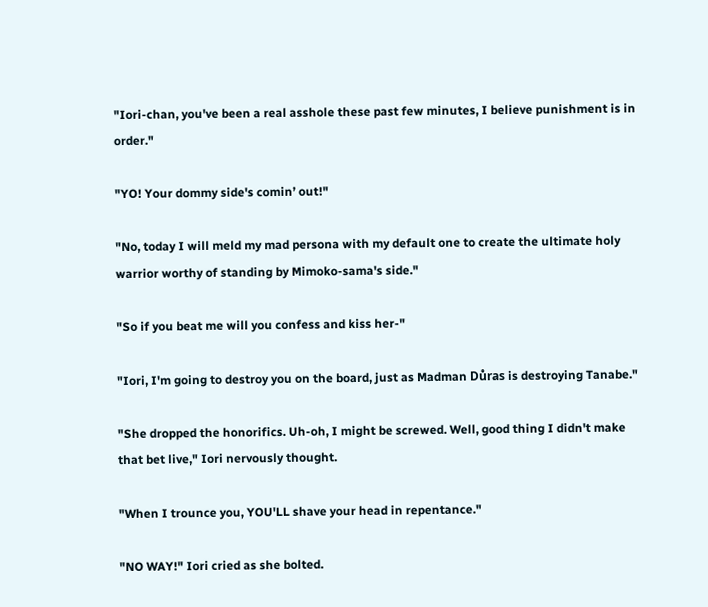"Iori-chan, you've been a real asshole these past few minutes, I believe punishment is in order."

"YO! Your dommy side's comin’ out!"

"No, today I will meld my mad persona with my default one to create the ultimate holy warrior worthy of standing by Mimoko-sama's side."

"So if you beat me will you confess and kiss her-"

"Iori, I'm going to destroy you on the board, just as Madman Důras is destroying Tanabe."

"She dropped the honorifics. Uh-oh, I might be screwed. Well, good thing I didn't make that bet live," Iori nervously thought.

"When I trounce you, YOU'LL shave your head in repentance."

"NO WAY!" Iori cried as she bolted.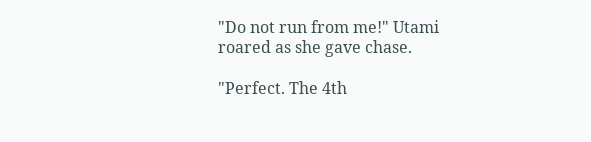"Do not run from me!" Utami roared as she gave chase.

"Perfect. The 4th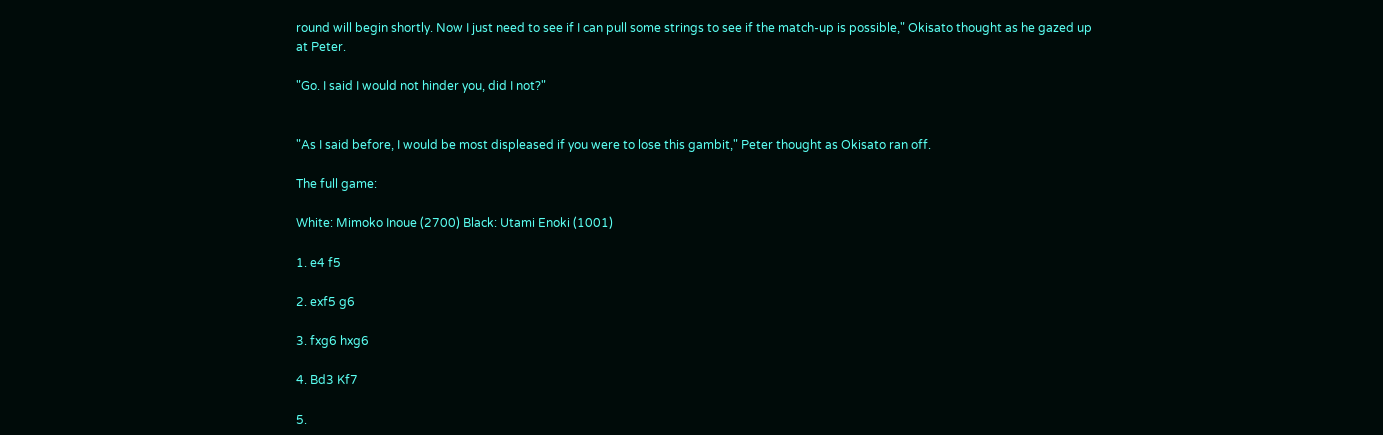round will begin shortly. Now I just need to see if I can pull some strings to see if the match-up is possible," Okisato thought as he gazed up at Peter.

"Go. I said I would not hinder you, did I not?"


"As I said before, I would be most displeased if you were to lose this gambit," Peter thought as Okisato ran off.

The full game:

White: Mimoko Inoue (2700) Black: Utami Enoki (1001)

1. e4 f5

2. exf5 g6

3. fxg6 hxg6

4. Bd3 Kf7

5.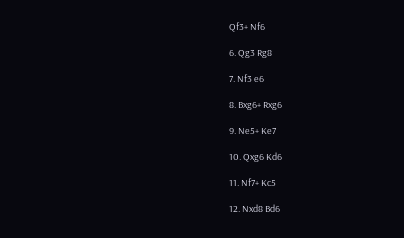Qf3+ Nf6

6. Qg3 Rg8

7. Nf3 e6

8. Bxg6+ Rxg6

9. Ne5+ Ke7

10. Qxg6 Kd6

11. Nf7+ Kc5

12. Nxd8 Bd6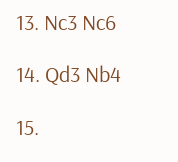13. Nc3 Nc6

14. Qd3 Nb4

15.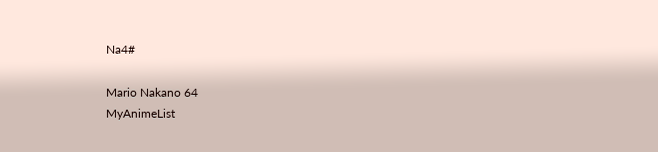Na4#

Mario Nakano 64
MyAnimeList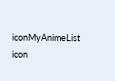iconMyAnimeList icon